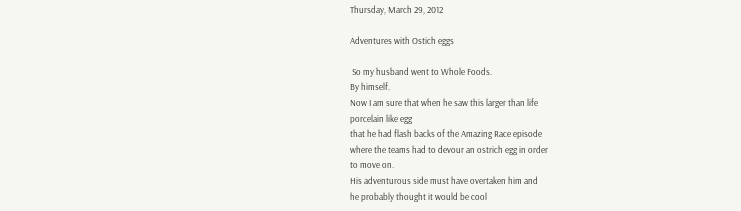Thursday, March 29, 2012

Adventures with Ostich eggs

 So my husband went to Whole Foods.
By himself.
Now I am sure that when he saw this larger than life
porcelain like egg
that he had flash backs of the Amazing Race episode
where the teams had to devour an ostrich egg in order
to move on.
His adventurous side must have overtaken him and
he probably thought it would be cool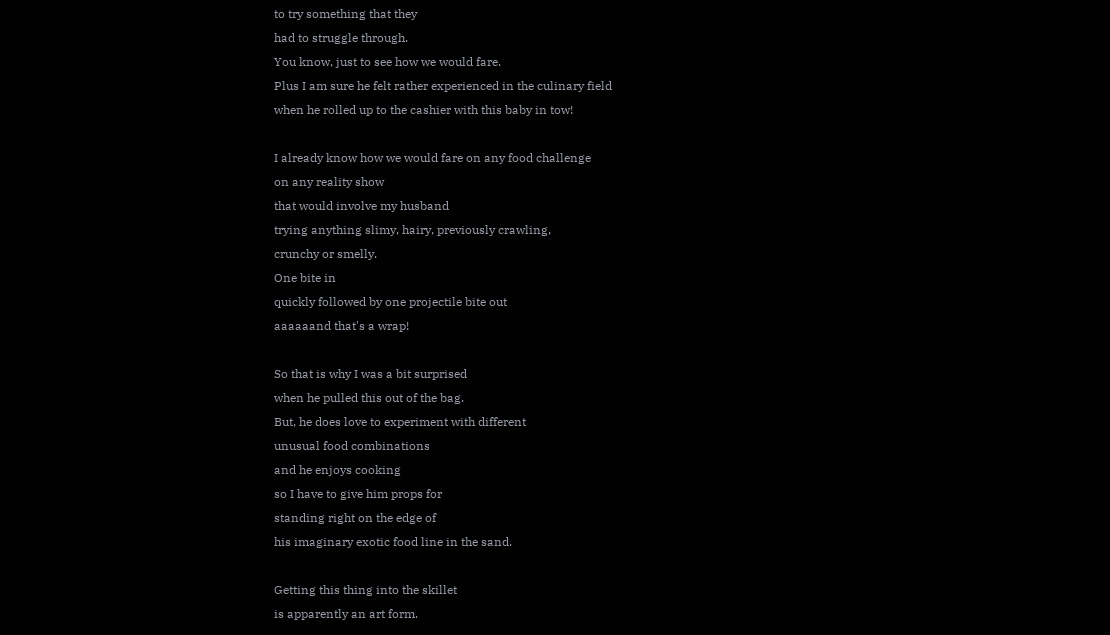to try something that they
had to struggle through.
You know, just to see how we would fare.
Plus I am sure he felt rather experienced in the culinary field
when he rolled up to the cashier with this baby in tow!

I already know how we would fare on any food challenge
on any reality show
that would involve my husband
trying anything slimy, hairy, previously crawling,
crunchy or smelly.
One bite in
quickly followed by one projectile bite out
aaaaaand that's a wrap!

So that is why I was a bit surprised
when he pulled this out of the bag.
But, he does love to experiment with different
unusual food combinations
and he enjoys cooking
so I have to give him props for
standing right on the edge of
his imaginary exotic food line in the sand.

Getting this thing into the skillet
is apparently an art form.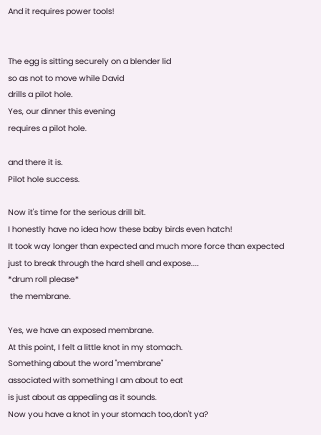And it requires power tools!


The egg is sitting securely on a blender lid
so as not to move while David
drills a pilot hole.
Yes, our dinner this evening
requires a pilot hole.

and there it is.
Pilot hole success.

Now it's time for the serious drill bit.
I honestly have no idea how these baby birds even hatch!
It took way longer than expected and much more force than expected
just to break through the hard shell and expose....
*drum roll please*
 the membrane.

Yes, we have an exposed membrane.
At this point, I felt a little knot in my stomach.
Something about the word "membrane"
associated with something I am about to eat
is just about as appealing as it sounds.
Now you have a knot in your stomach too,don't ya?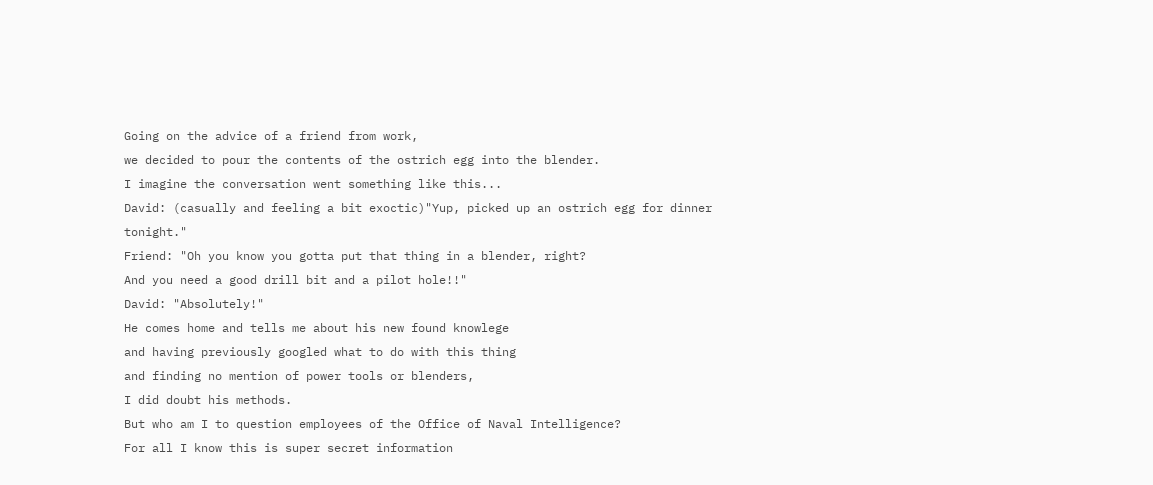Going on the advice of a friend from work,
we decided to pour the contents of the ostrich egg into the blender.
I imagine the conversation went something like this...
David: (casually and feeling a bit exoctic)"Yup, picked up an ostrich egg for dinner tonight."
Friend: "Oh you know you gotta put that thing in a blender, right?
And you need a good drill bit and a pilot hole!!"
David: "Absolutely!"
He comes home and tells me about his new found knowlege
and having previously googled what to do with this thing
and finding no mention of power tools or blenders,
I did doubt his methods.
But who am I to question employees of the Office of Naval Intelligence?
For all I know this is super secret information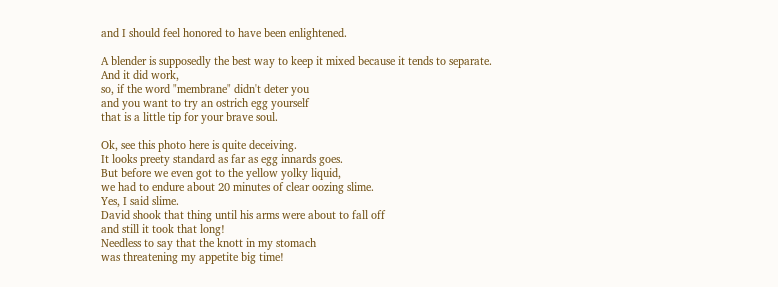and I should feel honored to have been enlightened.

A blender is supposedly the best way to keep it mixed because it tends to separate.
And it did work,
so, if the word "membrane" didn't deter you
and you want to try an ostrich egg yourself
that is a little tip for your brave soul.

Ok, see this photo here is quite deceiving.
It looks preety standard as far as egg innards goes.
But before we even got to the yellow yolky liquid,
we had to endure about 20 minutes of clear oozing slime.
Yes, I said slime.
David shook that thing until his arms were about to fall off
and still it took that long!
Needless to say that the knott in my stomach
was threatening my appetite big time!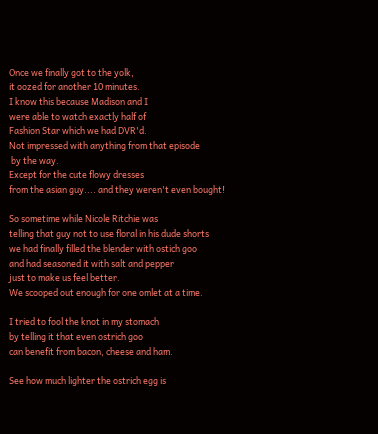Once we finally got to the yolk,
it oozed for another 10 minutes.
I know this because Madison and I
were able to watch exactly half of
Fashion Star which we had DVR'd.
Not impressed with anything from that episode
 by the way.
Except for the cute flowy dresses
from the asian guy.... and they weren't even bought!

So sometime while Nicole Ritchie was
telling that guy not to use floral in his dude shorts
we had finally filled the blender with ostich goo
and had seasoned it with salt and pepper
just to make us feel better.
We scooped out enough for one omlet at a time.

I tried to fool the knot in my stomach
by telling it that even ostrich goo
can benefit from bacon, cheese and ham.

See how much lighter the ostrich egg is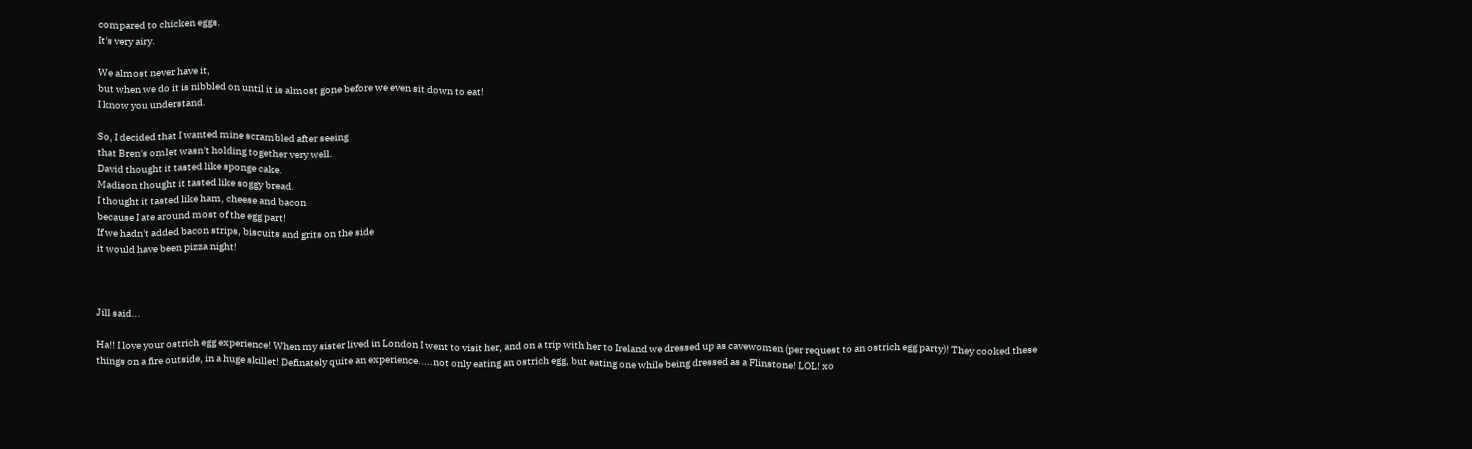compared to chicken eggs.
It's very airy.

We almost never have it,
but when we do it is nibbled on until it is almost gone before we even sit down to eat!
I know you understand.

So, I decided that I wanted mine scrambled after seeing
that Bren's omlet wasn't holding together very well.
David thought it tasted like sponge cake.
Madison thought it tasted like soggy bread.
I thought it tasted like ham, cheese and bacon
because I ate around most of the egg part!
If we hadn't added bacon strips, biscuits and grits on the side
it would have been pizza night!



Jill said...

Ha!! I love your ostrich egg experience! When my sister lived in London I went to visit her, and on a trip with her to Ireland we dressed up as cavewomen (per request to an ostrich egg party)! They cooked these things on a fire outside, in a huge skillet! Definately quite an experience.....not only eating an ostrich egg, but eating one while being dressed as a Flinstone! LOL! xo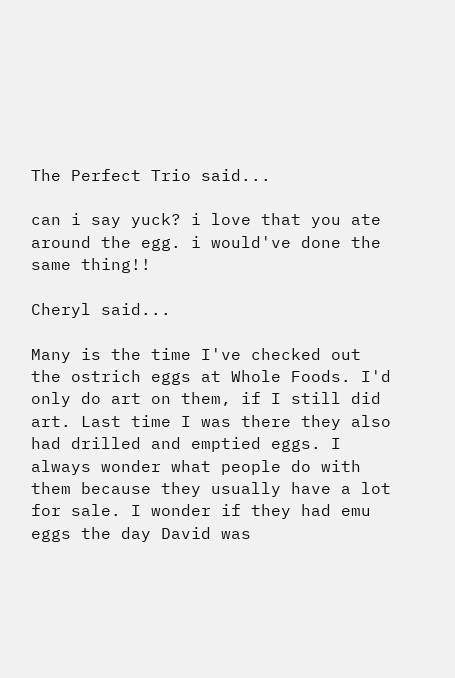The Perfect Trio said...

can i say yuck? i love that you ate around the egg. i would've done the same thing!!

Cheryl said...

Many is the time I've checked out the ostrich eggs at Whole Foods. I'd only do art on them, if I still did art. Last time I was there they also had drilled and emptied eggs. I always wonder what people do with them because they usually have a lot for sale. I wonder if they had emu eggs the day David was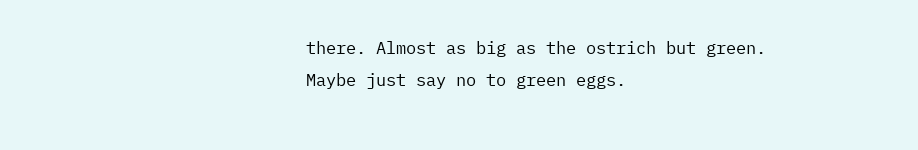there. Almost as big as the ostrich but green. Maybe just say no to green eggs.